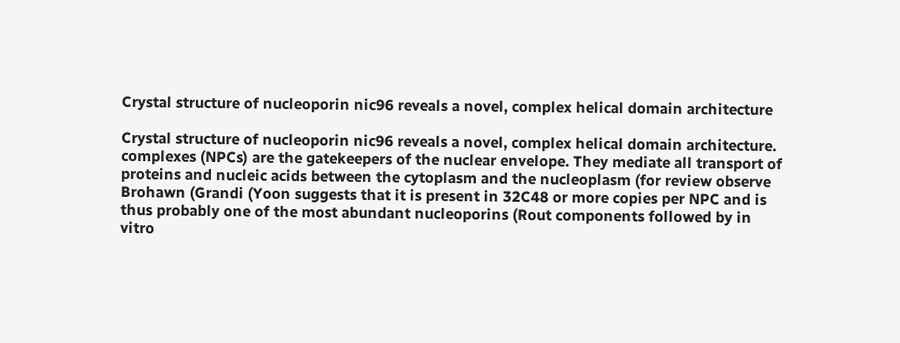Crystal structure of nucleoporin nic96 reveals a novel, complex helical domain architecture

Crystal structure of nucleoporin nic96 reveals a novel, complex helical domain architecture. complexes (NPCs) are the gatekeepers of the nuclear envelope. They mediate all transport of proteins and nucleic acids between the cytoplasm and the nucleoplasm (for review observe Brohawn (Grandi (Yoon suggests that it is present in 32C48 or more copies per NPC and is thus probably one of the most abundant nucleoporins (Rout components followed by in vitro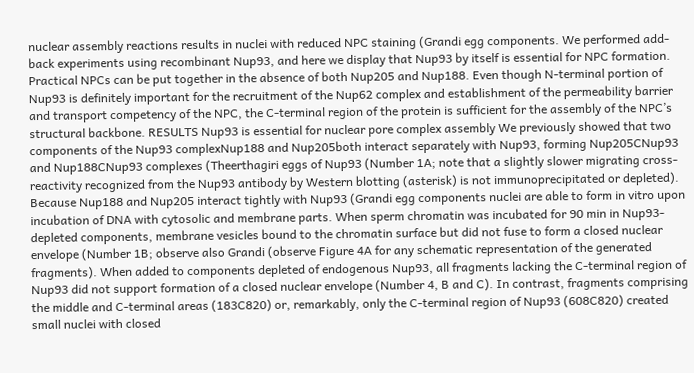nuclear assembly reactions results in nuclei with reduced NPC staining (Grandi egg components. We performed add-back experiments using recombinant Nup93, and here we display that Nup93 by itself is essential for NPC formation. Practical NPCs can be put together in the absence of both Nup205 and Nup188. Even though N-terminal portion of Nup93 is definitely important for the recruitment of the Nup62 complex and establishment of the permeability barrier and transport competency of the NPC, the C-terminal region of the protein is sufficient for the assembly of the NPC’s structural backbone. RESULTS Nup93 is essential for nuclear pore complex assembly We previously showed that two components of the Nup93 complexNup188 and Nup205both interact separately with Nup93, forming Nup205CNup93 and Nup188CNup93 complexes (Theerthagiri eggs of Nup93 (Number 1A; note that a slightly slower migrating cross-reactivity recognized from the Nup93 antibody by Western blotting (asterisk) is not immunoprecipitated or depleted). Because Nup188 and Nup205 interact tightly with Nup93 (Grandi egg components nuclei are able to form in vitro upon incubation of DNA with cytosolic and membrane parts. When sperm chromatin was incubated for 90 min in Nup93-depleted components, membrane vesicles bound to the chromatin surface but did not fuse to form a closed nuclear envelope (Number 1B; observe also Grandi (observe Figure 4A for any schematic representation of the generated fragments). When added to components depleted of endogenous Nup93, all fragments lacking the C-terminal region of Nup93 did not support formation of a closed nuclear envelope (Number 4, B and C). In contrast, fragments comprising the middle and C-terminal areas (183C820) or, remarkably, only the C-terminal region of Nup93 (608C820) created small nuclei with closed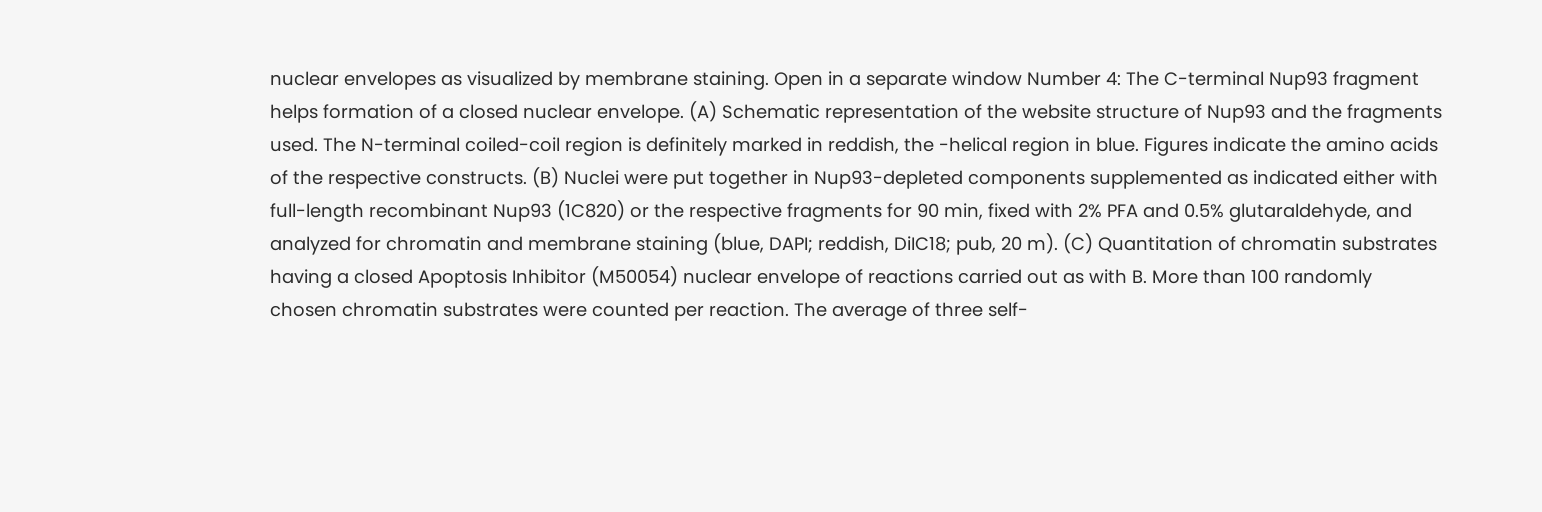nuclear envelopes as visualized by membrane staining. Open in a separate window Number 4: The C-terminal Nup93 fragment helps formation of a closed nuclear envelope. (A) Schematic representation of the website structure of Nup93 and the fragments used. The N-terminal coiled-coil region is definitely marked in reddish, the -helical region in blue. Figures indicate the amino acids of the respective constructs. (B) Nuclei were put together in Nup93-depleted components supplemented as indicated either with full-length recombinant Nup93 (1C820) or the respective fragments for 90 min, fixed with 2% PFA and 0.5% glutaraldehyde, and analyzed for chromatin and membrane staining (blue, DAPI; reddish, DiIC18; pub, 20 m). (C) Quantitation of chromatin substrates having a closed Apoptosis Inhibitor (M50054) nuclear envelope of reactions carried out as with B. More than 100 randomly chosen chromatin substrates were counted per reaction. The average of three self-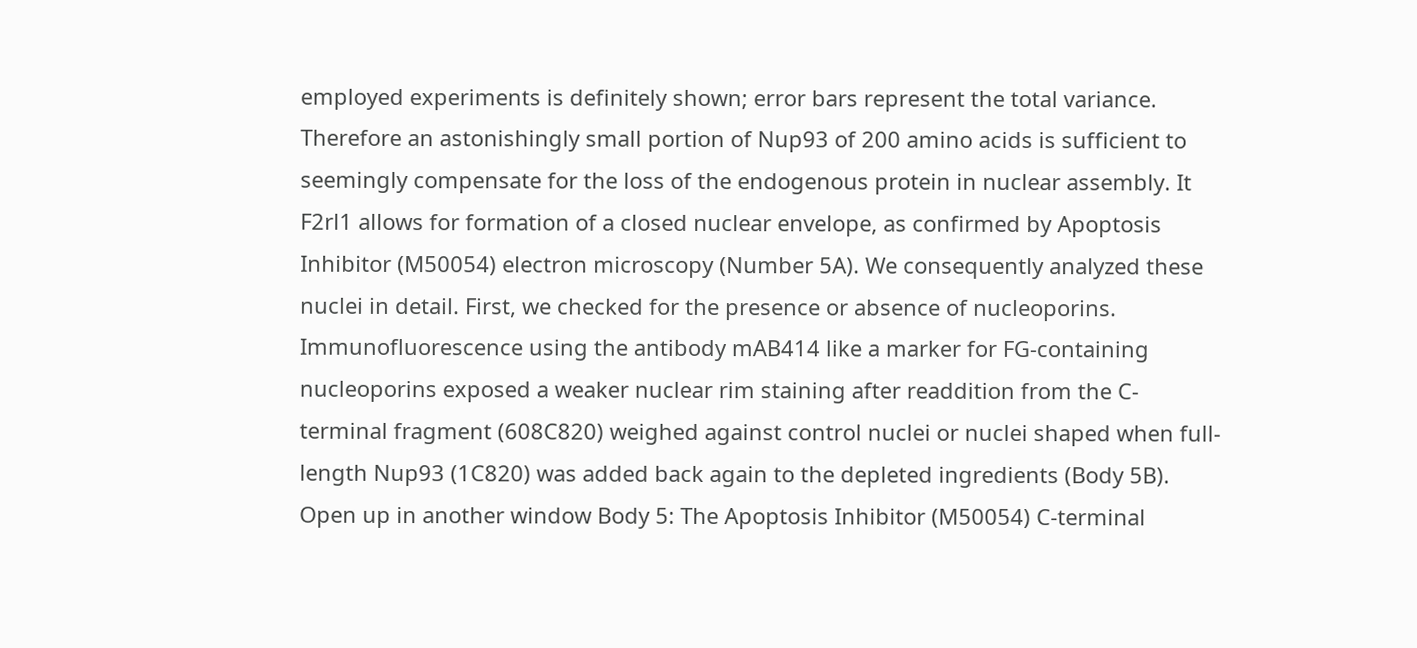employed experiments is definitely shown; error bars represent the total variance. Therefore an astonishingly small portion of Nup93 of 200 amino acids is sufficient to seemingly compensate for the loss of the endogenous protein in nuclear assembly. It F2rl1 allows for formation of a closed nuclear envelope, as confirmed by Apoptosis Inhibitor (M50054) electron microscopy (Number 5A). We consequently analyzed these nuclei in detail. First, we checked for the presence or absence of nucleoporins. Immunofluorescence using the antibody mAB414 like a marker for FG-containing nucleoporins exposed a weaker nuclear rim staining after readdition from the C-terminal fragment (608C820) weighed against control nuclei or nuclei shaped when full-length Nup93 (1C820) was added back again to the depleted ingredients (Body 5B). Open up in another window Body 5: The Apoptosis Inhibitor (M50054) C-terminal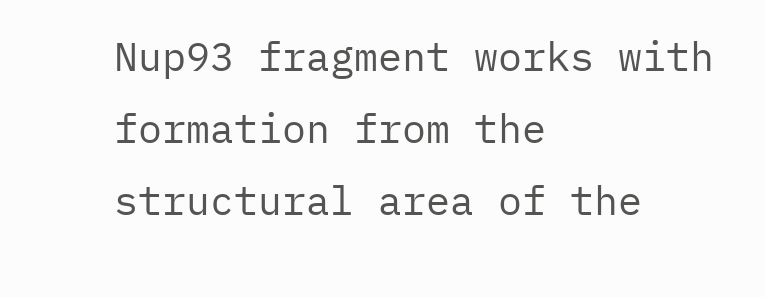Nup93 fragment works with formation from the structural area of the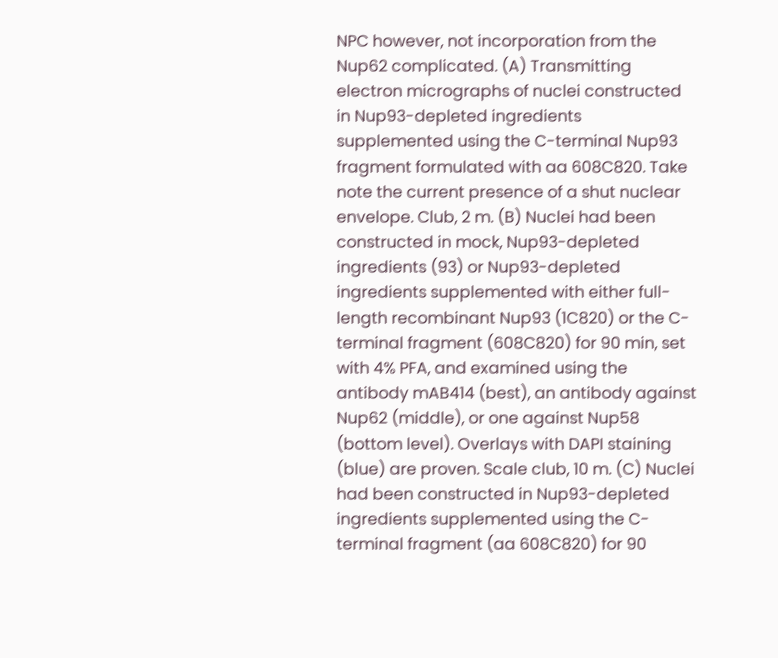NPC however, not incorporation from the Nup62 complicated. (A) Transmitting electron micrographs of nuclei constructed in Nup93-depleted ingredients supplemented using the C-terminal Nup93 fragment formulated with aa 608C820. Take note the current presence of a shut nuclear envelope. Club, 2 m. (B) Nuclei had been constructed in mock, Nup93-depleted ingredients (93) or Nup93-depleted ingredients supplemented with either full-length recombinant Nup93 (1C820) or the C-terminal fragment (608C820) for 90 min, set with 4% PFA, and examined using the antibody mAB414 (best), an antibody against Nup62 (middle), or one against Nup58 (bottom level). Overlays with DAPI staining (blue) are proven. Scale club, 10 m. (C) Nuclei had been constructed in Nup93-depleted ingredients supplemented using the C-terminal fragment (aa 608C820) for 90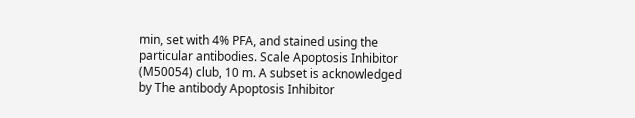min, set with 4% PFA, and stained using the particular antibodies. Scale Apoptosis Inhibitor (M50054) club, 10 m. A subset is acknowledged by The antibody Apoptosis Inhibitor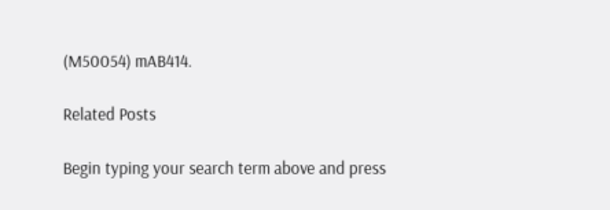(M50054) mAB414.

Related Posts

Begin typing your search term above and press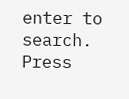enter to search. Press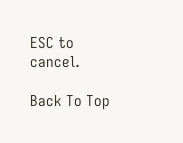ESC to cancel.

Back To Top